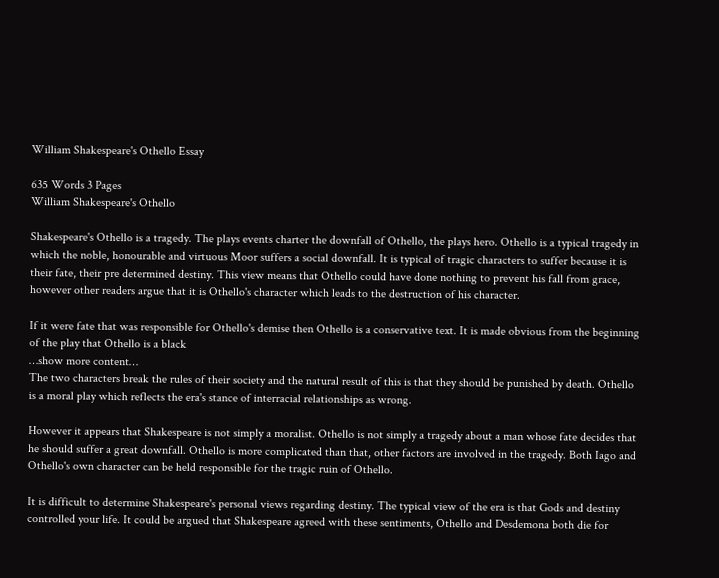William Shakespeare's Othello Essay

635 Words 3 Pages
William Shakespeare's Othello

Shakespeare's Othello is a tragedy. The plays events charter the downfall of Othello, the plays hero. Othello is a typical tragedy in which the noble, honourable and virtuous Moor suffers a social downfall. It is typical of tragic characters to suffer because it is their fate, their pre determined destiny. This view means that Othello could have done nothing to prevent his fall from grace, however other readers argue that it is Othello's character which leads to the destruction of his character.

If it were fate that was responsible for Othello's demise then Othello is a conservative text. It is made obvious from the beginning of the play that Othello is a black
…show more content…
The two characters break the rules of their society and the natural result of this is that they should be punished by death. Othello is a moral play which reflects the era's stance of interracial relationships as wrong.

However it appears that Shakespeare is not simply a moralist. Othello is not simply a tragedy about a man whose fate decides that he should suffer a great downfall. Othello is more complicated than that, other factors are involved in the tragedy. Both Iago and Othello's own character can be held responsible for the tragic ruin of Othello.

It is difficult to determine Shakespeare's personal views regarding destiny. The typical view of the era is that Gods and destiny controlled your life. It could be argued that Shakespeare agreed with these sentiments, Othello and Desdemona both die for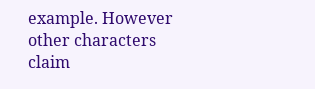example. However other characters claim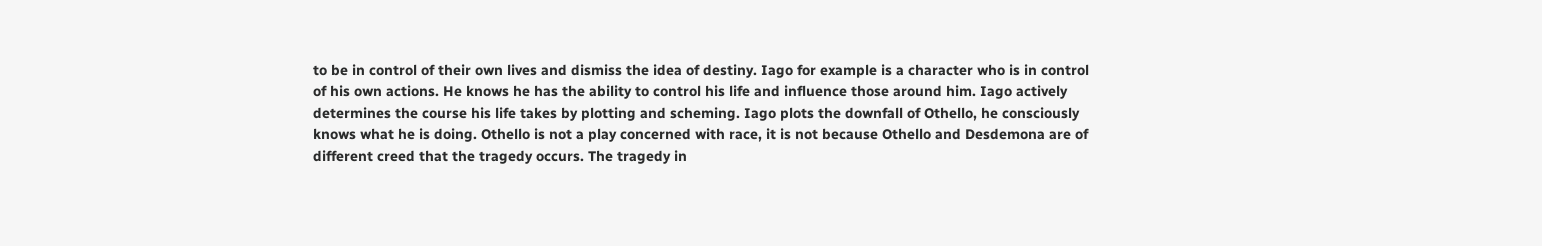to be in control of their own lives and dismiss the idea of destiny. Iago for example is a character who is in control of his own actions. He knows he has the ability to control his life and influence those around him. Iago actively determines the course his life takes by plotting and scheming. Iago plots the downfall of Othello, he consciously knows what he is doing. Othello is not a play concerned with race, it is not because Othello and Desdemona are of different creed that the tragedy occurs. The tragedy in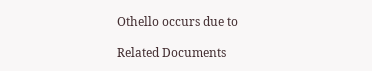Othello occurs due to

Related Documents